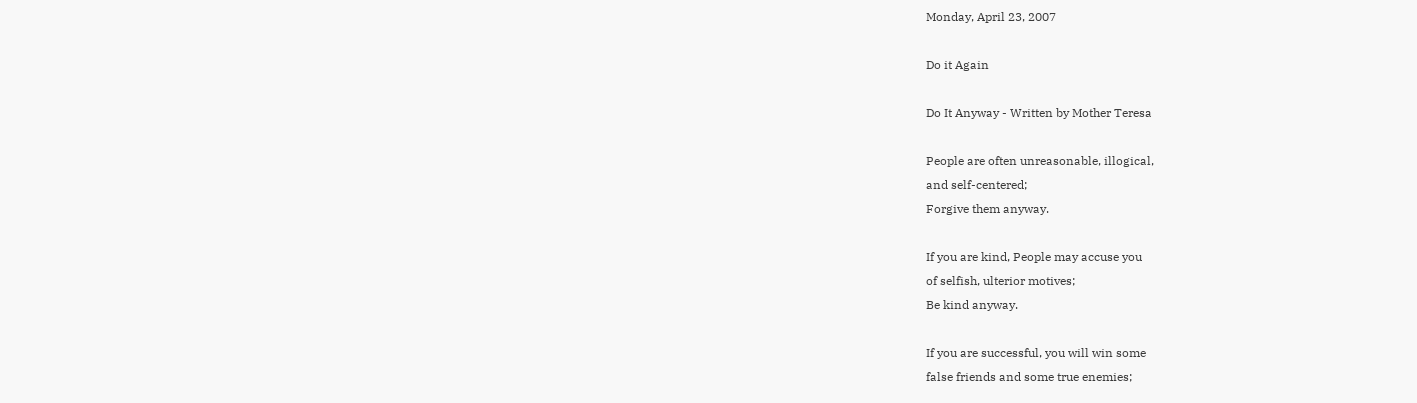Monday, April 23, 2007

Do it Again

Do It Anyway - Written by Mother Teresa

People are often unreasonable, illogical,
and self-centered;
Forgive them anyway.

If you are kind, People may accuse you
of selfish, ulterior motives;
Be kind anyway.

If you are successful, you will win some
false friends and some true enemies;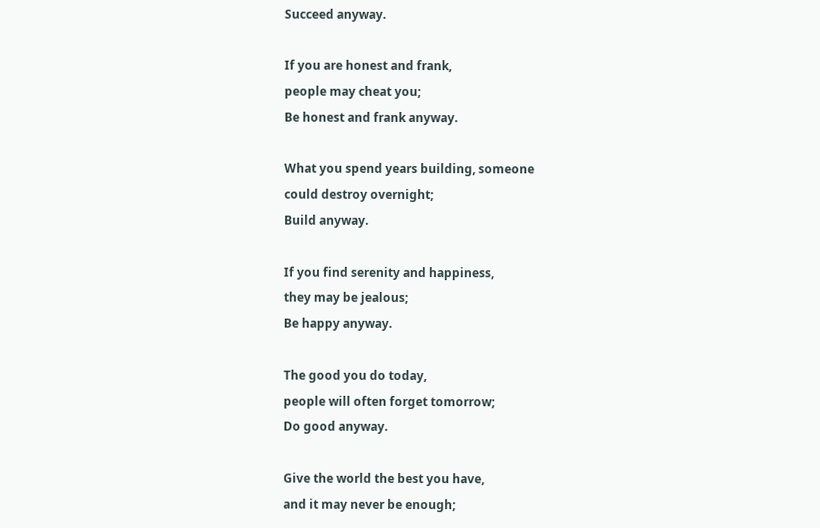Succeed anyway.

If you are honest and frank,
people may cheat you;
Be honest and frank anyway.

What you spend years building, someone
could destroy overnight;
Build anyway.

If you find serenity and happiness,
they may be jealous;
Be happy anyway.

The good you do today,
people will often forget tomorrow;
Do good anyway.

Give the world the best you have,
and it may never be enough;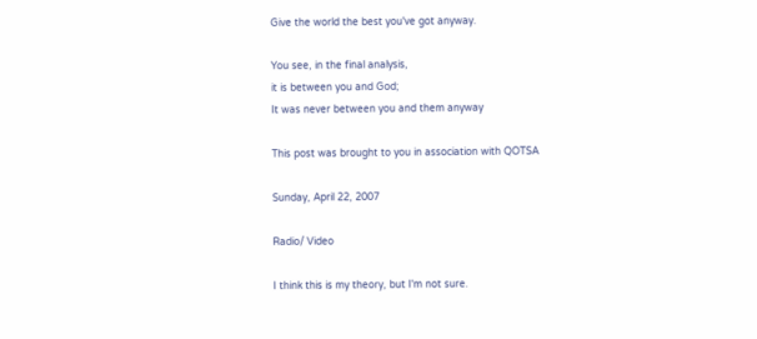Give the world the best you've got anyway.

You see, in the final analysis,
it is between you and God;
It was never between you and them anyway

This post was brought to you in association with QOTSA

Sunday, April 22, 2007

Radio/ Video

I think this is my theory, but I'm not sure.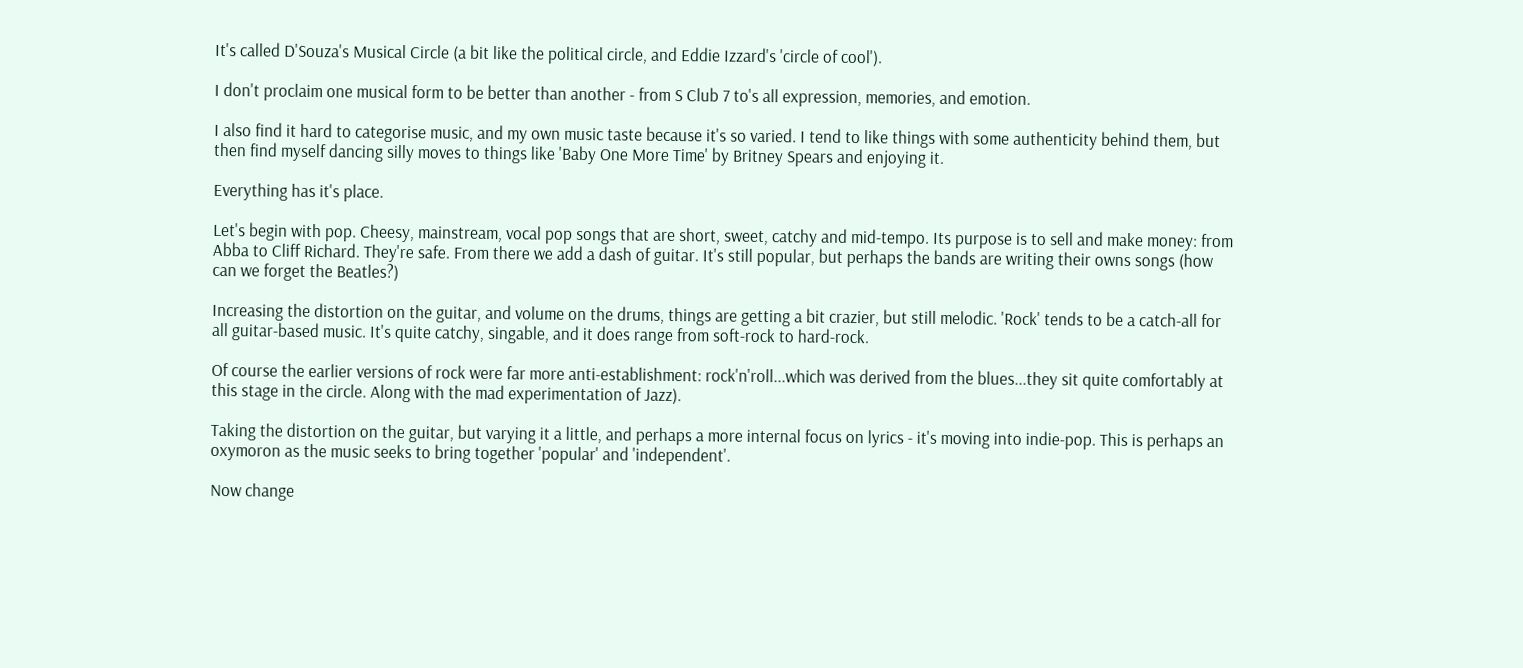It's called D'Souza's Musical Circle (a bit like the political circle, and Eddie Izzard's 'circle of cool').

I don't proclaim one musical form to be better than another - from S Club 7 to's all expression, memories, and emotion.

I also find it hard to categorise music, and my own music taste because it's so varied. I tend to like things with some authenticity behind them, but then find myself dancing silly moves to things like 'Baby One More Time' by Britney Spears and enjoying it.

Everything has it's place.

Let's begin with pop. Cheesy, mainstream, vocal pop songs that are short, sweet, catchy and mid-tempo. Its purpose is to sell and make money: from Abba to Cliff Richard. They're safe. From there we add a dash of guitar. It's still popular, but perhaps the bands are writing their owns songs (how can we forget the Beatles?)

Increasing the distortion on the guitar, and volume on the drums, things are getting a bit crazier, but still melodic. 'Rock' tends to be a catch-all for all guitar-based music. It's quite catchy, singable, and it does range from soft-rock to hard-rock.

Of course the earlier versions of rock were far more anti-establishment: rock'n'roll...which was derived from the blues...they sit quite comfortably at this stage in the circle. Along with the mad experimentation of Jazz).

Taking the distortion on the guitar, but varying it a little, and perhaps a more internal focus on lyrics - it's moving into indie-pop. This is perhaps an oxymoron as the music seeks to bring together 'popular' and 'independent'.

Now change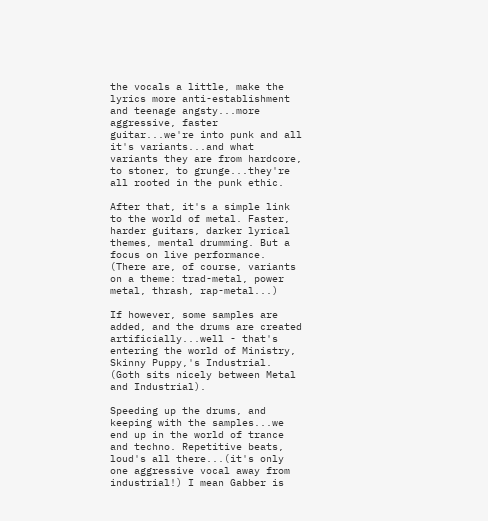the vocals a little, make the lyrics more anti-establishment and teenage angsty...more aggressive, faster guitar...we're into punk and all it's variants...and what variants they are from hardcore, to stoner, to grunge...they're all rooted in the punk ethic.

After that, it's a simple link to the world of metal. Faster, harder guitars, darker lyrical themes, mental drumming. But a focus on live performance. (There are, of course, variants on a theme: trad-metal, power metal, thrash, rap-metal...)

If however, some samples are added, and the drums are created artificially...well - that's entering the world of Ministry, Skinny Puppy,'s Industrial. (Goth sits nicely between Metal and Industrial).

Speeding up the drums, and keeping with the samples...we end up in the world of trance and techno. Repetitive beats, loud's all there...(it's only one aggressive vocal away from industrial!) I mean Gabber is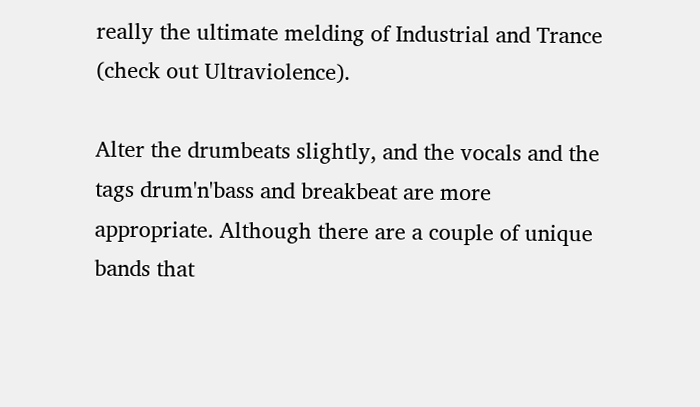really the ultimate melding of Industrial and Trance (check out Ultraviolence).

Alter the drumbeats slightly, and the vocals and the tags drum'n'bass and breakbeat are more appropriate. Although there are a couple of unique bands that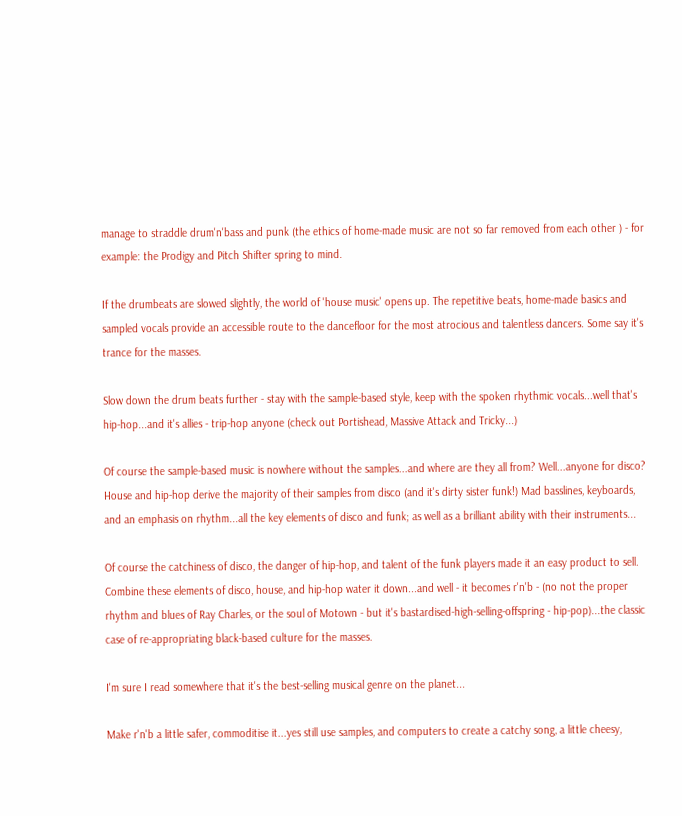manage to straddle drum'n'bass and punk (the ethics of home-made music are not so far removed from each other ) - for example: the Prodigy and Pitch Shifter spring to mind.

If the drumbeats are slowed slightly, the world of 'house music' opens up. The repetitive beats, home-made basics and sampled vocals provide an accessible route to the dancefloor for the most atrocious and talentless dancers. Some say it's trance for the masses.

Slow down the drum beats further - stay with the sample-based style, keep with the spoken rhythmic vocals...well that's hip-hop...and it's allies - trip-hop anyone (check out Portishead, Massive Attack and Tricky...)

Of course the sample-based music is nowhere without the samples...and where are they all from? Well...anyone for disco? House and hip-hop derive the majority of their samples from disco (and it's dirty sister funk!) Mad basslines, keyboards, and an emphasis on rhythm...all the key elements of disco and funk; as well as a brilliant ability with their instruments...

Of course the catchiness of disco, the danger of hip-hop, and talent of the funk players made it an easy product to sell. Combine these elements of disco, house, and hip-hop water it down...and well - it becomes r'n'b - (no not the proper rhythm and blues of Ray Charles, or the soul of Motown - but it's bastardised-high-selling-offspring - hip-pop)...the classic case of re-appropriating black-based culture for the masses.

I'm sure I read somewhere that it's the best-selling musical genre on the planet...

Make r'n'b a little safer, commoditise it...yes still use samples, and computers to create a catchy song, a little cheesy,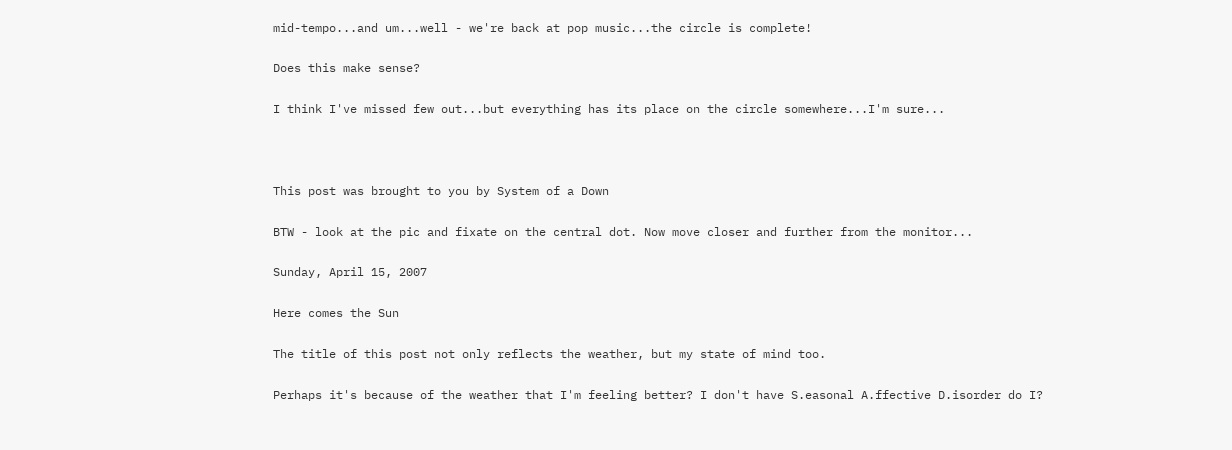mid-tempo...and um...well - we're back at pop music...the circle is complete!

Does this make sense?

I think I've missed few out...but everything has its place on the circle somewhere...I'm sure...



This post was brought to you by System of a Down

BTW - look at the pic and fixate on the central dot. Now move closer and further from the monitor...

Sunday, April 15, 2007

Here comes the Sun

The title of this post not only reflects the weather, but my state of mind too.

Perhaps it's because of the weather that I'm feeling better? I don't have S.easonal A.ffective D.isorder do I?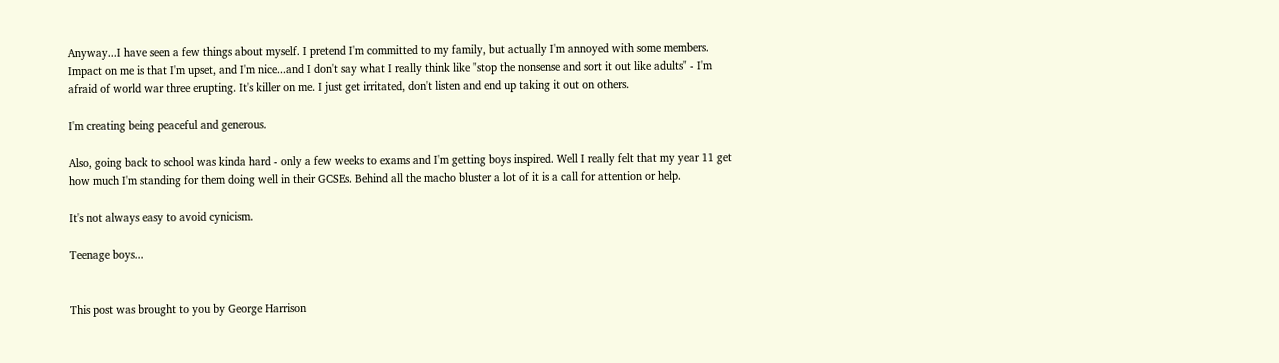Anyway...I have seen a few things about myself. I pretend I'm committed to my family, but actually I'm annoyed with some members. Impact on me is that I'm upset, and I'm nice...and I don't say what I really think like "stop the nonsense and sort it out like adults" - I'm afraid of world war three erupting. It's killer on me. I just get irritated, don't listen and end up taking it out on others.

I'm creating being peaceful and generous.

Also, going back to school was kinda hard - only a few weeks to exams and I'm getting boys inspired. Well I really felt that my year 11 get how much I'm standing for them doing well in their GCSEs. Behind all the macho bluster a lot of it is a call for attention or help.

It's not always easy to avoid cynicism.

Teenage boys...


This post was brought to you by George Harrison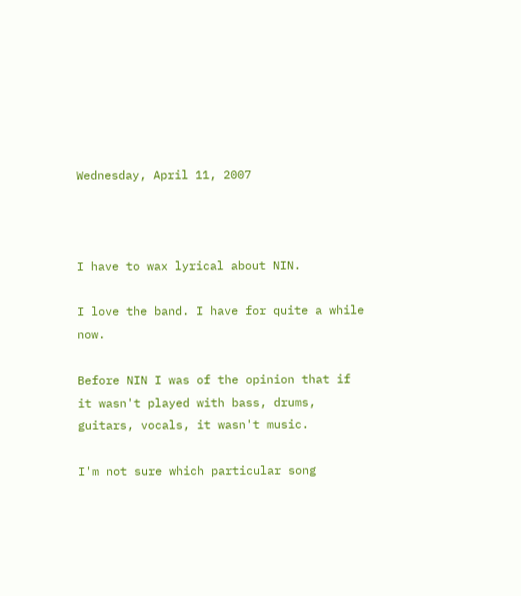Wednesday, April 11, 2007



I have to wax lyrical about NIN.

I love the band. I have for quite a while now.

Before NIN I was of the opinion that if it wasn't played with bass, drums, guitars, vocals, it wasn't music.

I'm not sure which particular song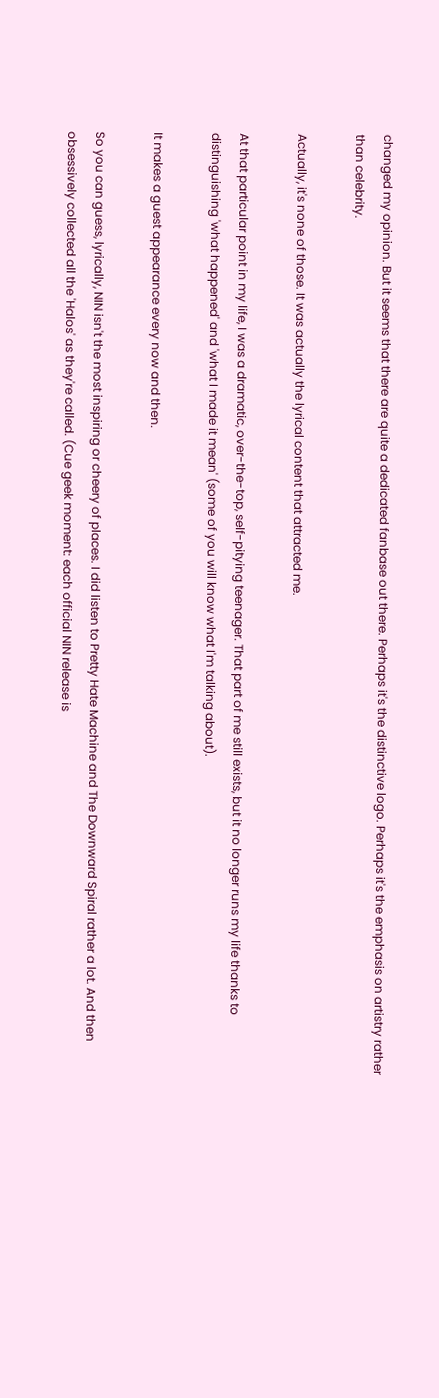changed my opinion. But it seems that there are quite a dedicated fanbase out there. Perhaps it's the distinctive logo. Perhaps it's the emphasis on artistry rather than celebrity.

Actually, it's none of those. It was actually the lyrical content that attracted me.

At that particular point in my life, I was a dramatic, over-the-top, self-pitying teenager. That part of me still exists, but it no longer runs my life thanks to distinguishing 'what happened' and 'what I made it mean' (some of you will know what I'm talking about).

It makes a guest appearance every now and then.

So you can guess, lyrically, NIN isn't the most inspiring or cheery of places. I did listen to Pretty Hate Machine and The Downward Spiral rather a lot. And then obsessively collected all the 'Halos' as they're called. (Cue geek moment: each official NIN release is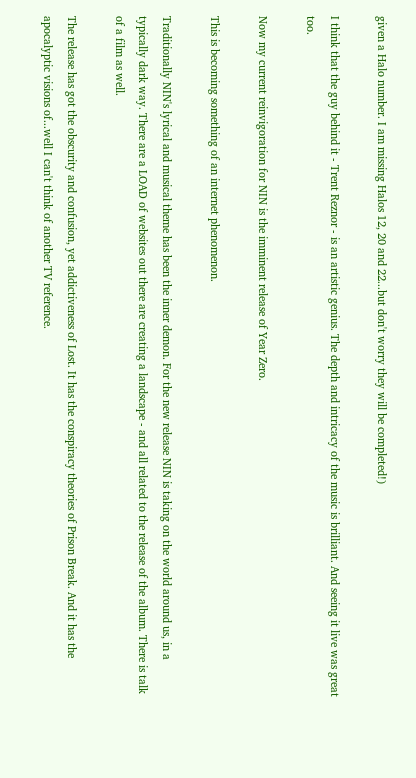given a Halo number. I am missing Halos 12, 20 and 22...but don't worry they will be completed!)

I think that the guy behind it - Trent Reznor - is an artistic genius. The depth and intricacy of the music is brilliant. And seeing it live was great too.

Now my current reinvigoration for NIN is the imminent release of Year Zero.

This is becoming something of an internet phenomenon.

Traditionally NIN's lyrical and musical theme has been the inner demon. For the new release NIN is taking on the world around us, in a typically dark way. There are a LOAD of websites out there are creating a landscape - and all related to the release of the album. There is talk of a film as well.

The release has got the obscurity and confusion, yet addictiveness of Lost. It has the conspiracy theories of Prison Break. And it has the apocalyptic visions of...well I can't think of another TV reference.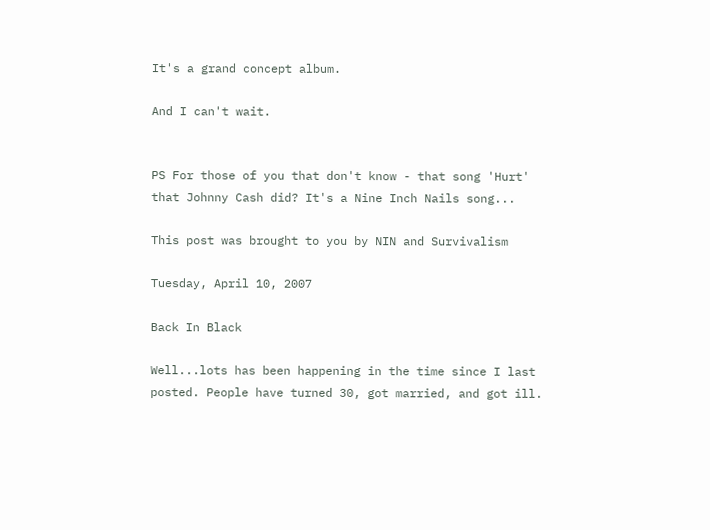It's a grand concept album.

And I can't wait.


PS For those of you that don't know - that song 'Hurt' that Johnny Cash did? It's a Nine Inch Nails song...

This post was brought to you by NIN and Survivalism

Tuesday, April 10, 2007

Back In Black

Well...lots has been happening in the time since I last posted. People have turned 30, got married, and got ill.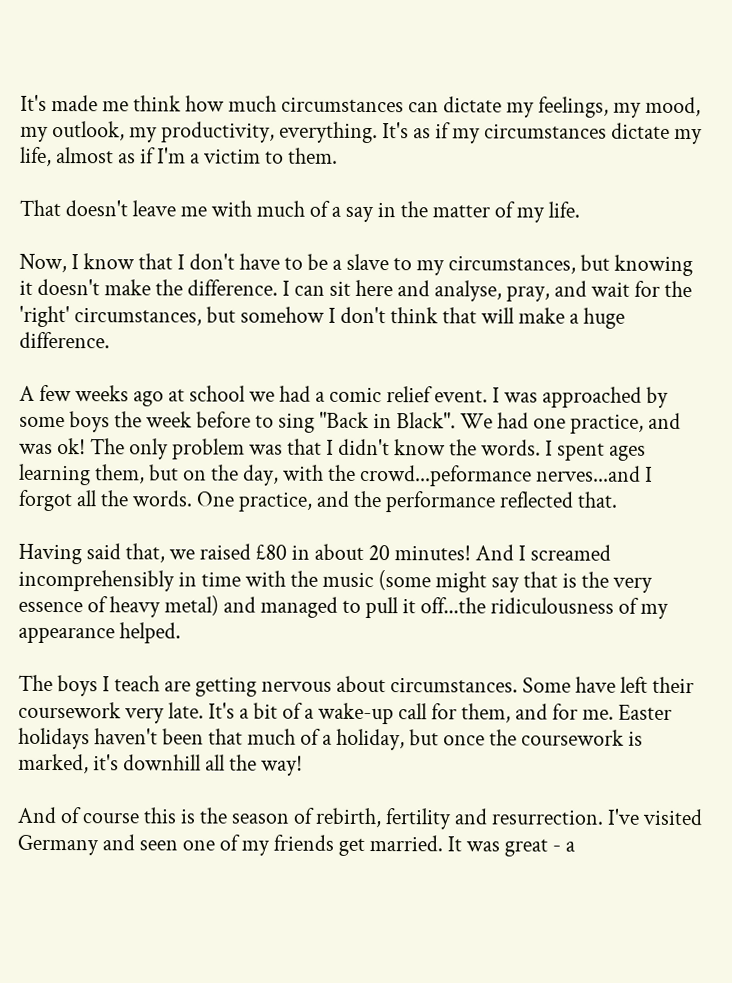It's made me think how much circumstances can dictate my feelings, my mood, my outlook, my productivity, everything. It's as if my circumstances dictate my life, almost as if I'm a victim to them.

That doesn't leave me with much of a say in the matter of my life.

Now, I know that I don't have to be a slave to my circumstances, but knowing it doesn't make the difference. I can sit here and analyse, pray, and wait for the 'right' circumstances, but somehow I don't think that will make a huge difference.

A few weeks ago at school we had a comic relief event. I was approached by some boys the week before to sing "Back in Black". We had one practice, and was ok! The only problem was that I didn't know the words. I spent ages learning them, but on the day, with the crowd...peformance nerves...and I forgot all the words. One practice, and the performance reflected that.

Having said that, we raised £80 in about 20 minutes! And I screamed incomprehensibly in time with the music (some might say that is the very essence of heavy metal) and managed to pull it off...the ridiculousness of my appearance helped.

The boys I teach are getting nervous about circumstances. Some have left their coursework very late. It's a bit of a wake-up call for them, and for me. Easter holidays haven't been that much of a holiday, but once the coursework is marked, it's downhill all the way!

And of course this is the season of rebirth, fertility and resurrection. I've visited Germany and seen one of my friends get married. It was great - a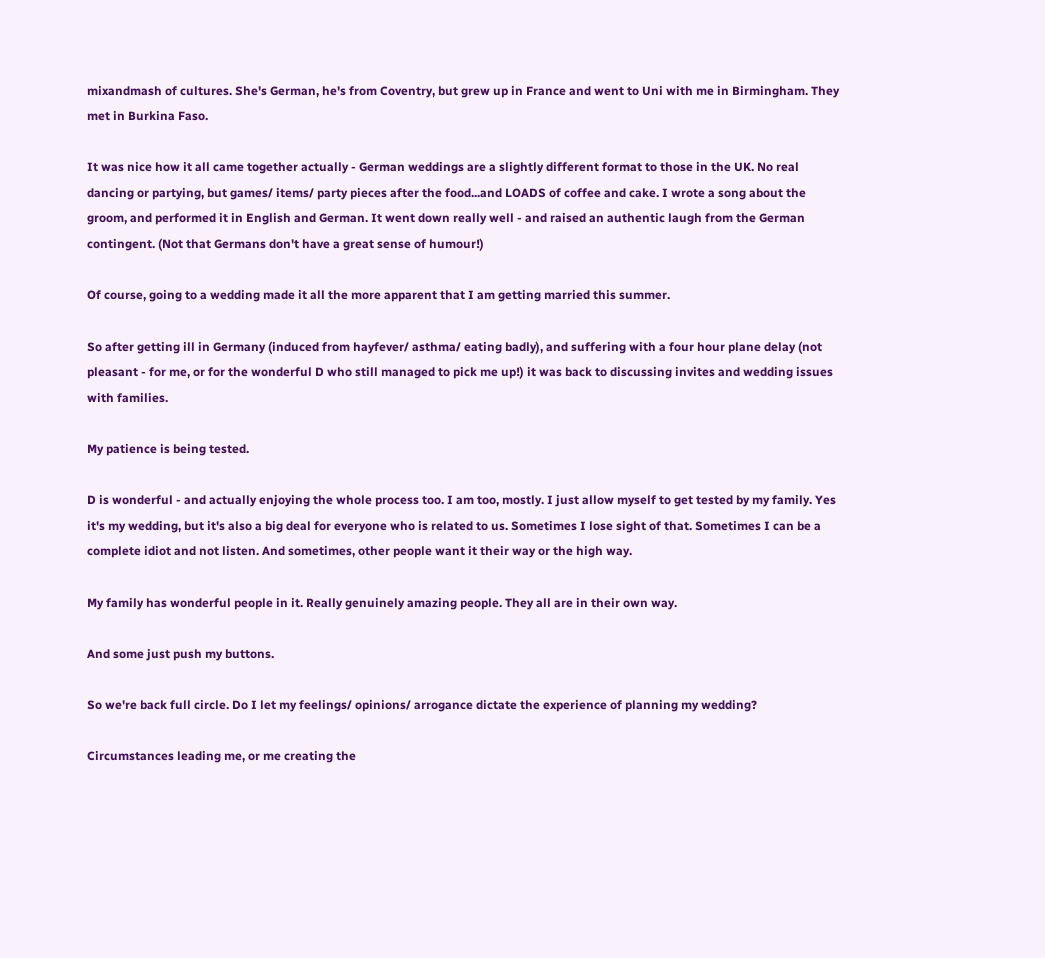mixandmash of cultures. She's German, he's from Coventry, but grew up in France and went to Uni with me in Birmingham. They met in Burkina Faso.

It was nice how it all came together actually - German weddings are a slightly different format to those in the UK. No real dancing or partying, but games/ items/ party pieces after the food...and LOADS of coffee and cake. I wrote a song about the groom, and performed it in English and German. It went down really well - and raised an authentic laugh from the German contingent. (Not that Germans don't have a great sense of humour!)

Of course, going to a wedding made it all the more apparent that I am getting married this summer.

So after getting ill in Germany (induced from hayfever/ asthma/ eating badly), and suffering with a four hour plane delay (not pleasant - for me, or for the wonderful D who still managed to pick me up!) it was back to discussing invites and wedding issues with families.

My patience is being tested.

D is wonderful - and actually enjoying the whole process too. I am too, mostly. I just allow myself to get tested by my family. Yes it's my wedding, but it's also a big deal for everyone who is related to us. Sometimes I lose sight of that. Sometimes I can be a complete idiot and not listen. And sometimes, other people want it their way or the high way.

My family has wonderful people in it. Really genuinely amazing people. They all are in their own way.

And some just push my buttons.

So we're back full circle. Do I let my feelings/ opinions/ arrogance dictate the experience of planning my wedding?

Circumstances leading me, or me creating the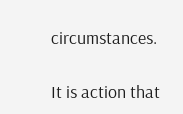circumstances.

It is action that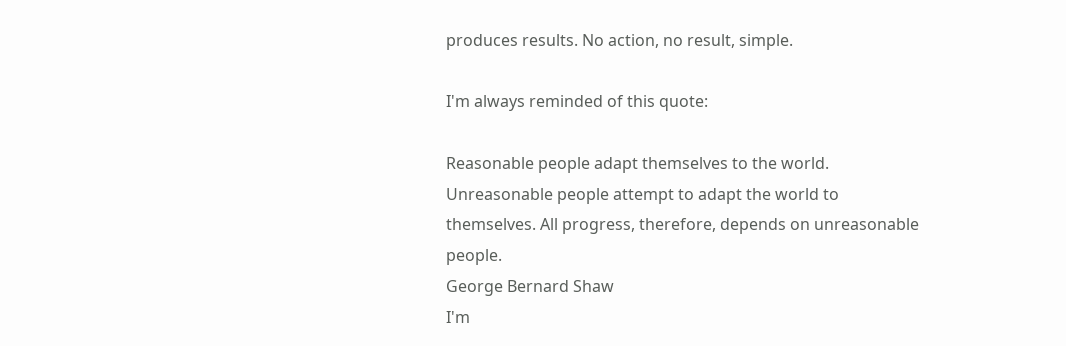produces results. No action, no result, simple.

I'm always reminded of this quote:

Reasonable people adapt themselves to the world. Unreasonable people attempt to adapt the world to themselves. All progress, therefore, depends on unreasonable people.
George Bernard Shaw
I'm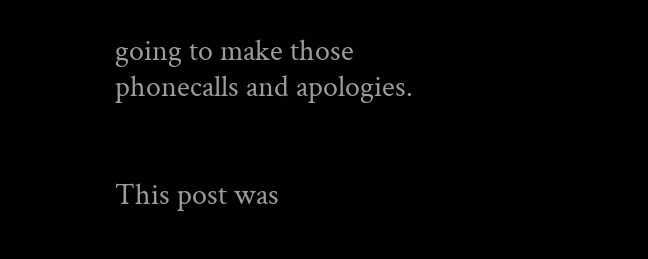going to make those phonecalls and apologies.


This post was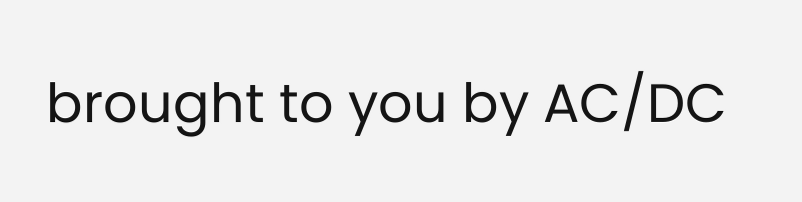brought to you by AC/DC